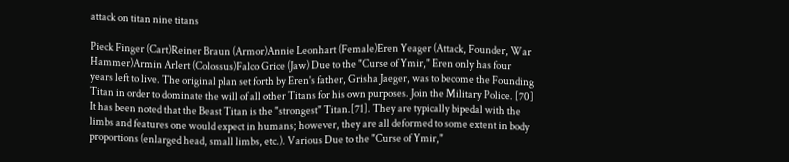attack on titan nine titans

Pieck Finger (Cart)Reiner Braun (Armor)Annie Leonhart (Female)Eren Yeager (Attack, Founder, War Hammer)Armin Arlert (Colossus)Falco Grice (Jaw) Due to the "Curse of Ymir," Eren only has four years left to live. The original plan set forth by Eren's father, Grisha Jaeger, was to become the Founding Titan in order to dominate the will of all other Titans for his own purposes. Join the Military Police. [70] It has been noted that the Beast Titan is the "strongest" Titan.[71]. They are typically bipedal with the limbs and features one would expect in humans; however, they are all deformed to some extent in body proportions (enlarged head, small limbs, etc.). Various Due to the "Curse of Ymir,"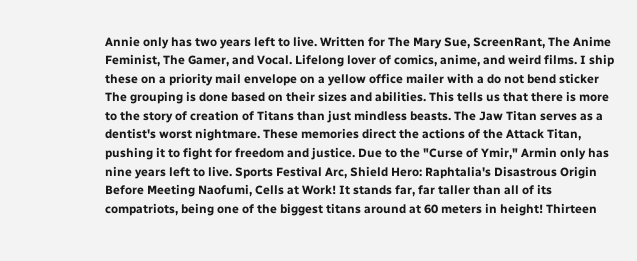Annie only has two years left to live. Written for The Mary Sue, ScreenRant, The Anime Feminist, The Gamer, and Vocal. Lifelong lover of comics, anime, and weird films. I ship these on a priority mail envelope on a yellow office mailer with a do not bend sticker The grouping is done based on their sizes and abilities. This tells us that there is more to the story of creation of Titans than just mindless beasts. The Jaw Titan serves as a dentist's worst nightmare. These memories direct the actions of the Attack Titan, pushing it to fight for freedom and justice. Due to the "Curse of Ymir," Armin only has nine years left to live. Sports Festival Arc, Shield Hero: Raphtalia's Disastrous Origin Before Meeting Naofumi, Cells at Work! It stands far, far taller than all of its compatriots, being one of the biggest titans around at 60 meters in height! Thirteen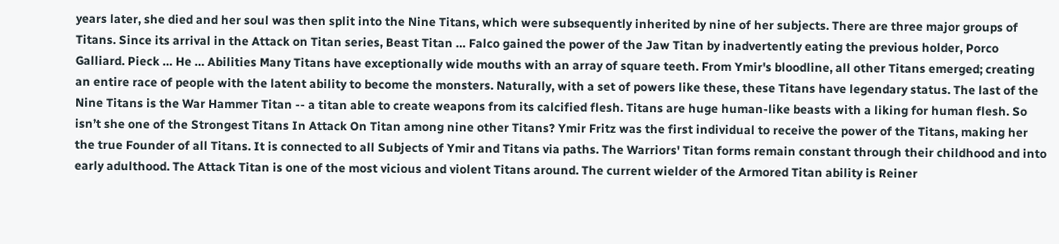years later, she died and her soul was then split into the Nine Titans, which were subsequently inherited by nine of her subjects. There are three major groups of Titans. Since its arrival in the Attack on Titan series, Beast Titan … Falco gained the power of the Jaw Titan by inadvertently eating the previous holder, Porco Galliard. Pieck … He … Abilities Many Titans have exceptionally wide mouths with an array of square teeth. From Ymir's bloodline, all other Titans emerged; creating an entire race of people with the latent ability to become the monsters. Naturally, with a set of powers like these, these Titans have legendary status. The last of the Nine Titans is the War Hammer Titan -- a titan able to create weapons from its calcified flesh. Titans are huge human-like beasts with a liking for human flesh. So isn’t she one of the Strongest Titans In Attack On Titan among nine other Titans? Ymir Fritz was the first individual to receive the power of the Titans, making her the true Founder of all Titans. It is connected to all Subjects of Ymir and Titans via paths. The Warriors' Titan forms remain constant through their childhood and into early adulthood. The Attack Titan is one of the most vicious and violent Titans around. The current wielder of the Armored Titan ability is Reiner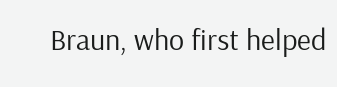Braun, who first helped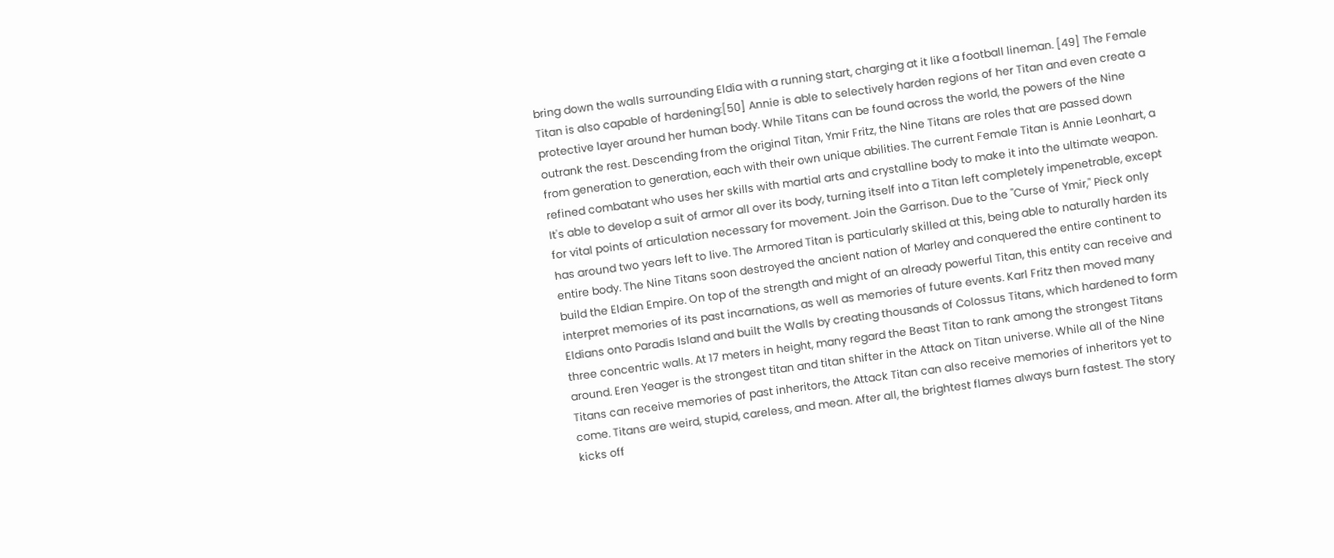bring down the walls surrounding Eldia with a running start, charging at it like a football lineman. [49] The Female Titan is also capable of hardening:[50] Annie is able to selectively harden regions of her Titan and even create a protective layer around her human body. While Titans can be found across the world, the powers of the Nine outrank the rest. Descending from the original Titan, Ymir Fritz, the Nine Titans are roles that are passed down from generation to generation, each with their own unique abilities. The current Female Titan is Annie Leonhart, a refined combatant who uses her skills with martial arts and crystalline body to make it into the ultimate weapon. It's able to develop a suit of armor all over its body, turning itself into a Titan left completely impenetrable, except for vital points of articulation necessary for movement. Join the Garrison. Due to the "Curse of Ymir," Pieck only has around two years left to live. The Armored Titan is particularly skilled at this, being able to naturally harden its entire body. The Nine Titans soon destroyed the ancient nation of Marley and conquered the entire continent to build the Eldian Empire. On top of the strength and might of an already powerful Titan, this entity can receive and interpret memories of its past incarnations, as well as memories of future events. Karl Fritz then moved many Eldians onto Paradis Island and built the Walls by creating thousands of Colossus Titans, which hardened to form three concentric walls. At 17 meters in height, many regard the Beast Titan to rank among the strongest Titans around. Eren Yeager is the strongest titan and titan shifter in the Attack on Titan universe. While all of the Nine Titans can receive memories of past inheritors, the Attack Titan can also receive memories of inheritors yet to come. Titans are weird, stupid, careless, and mean. After all, the brightest flames always burn fastest. The story kicks off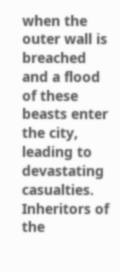when the outer wall is breached and a flood of these beasts enter the city, leading to devastating casualties. Inheritors of the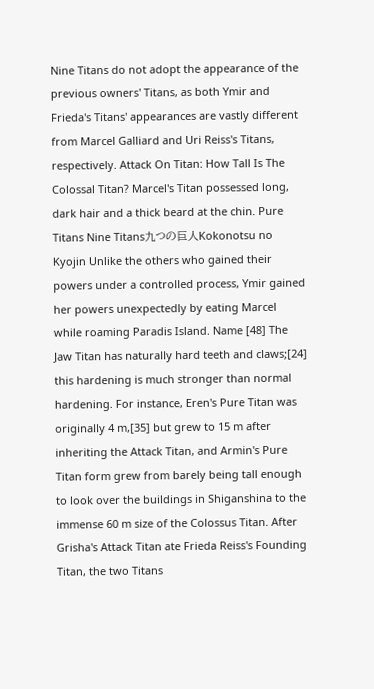Nine Titans do not adopt the appearance of the previous owners' Titans, as both Ymir and Frieda's Titans' appearances are vastly different from Marcel Galliard and Uri Reiss's Titans, respectively. Attack On Titan: How Tall Is The Colossal Titan? Marcel's Titan possessed long, dark hair and a thick beard at the chin. Pure Titans Nine Titans九つの巨人Kokonotsu no Kyojin Unlike the others who gained their powers under a controlled process, Ymir gained her powers unexpectedly by eating Marcel while roaming Paradis Island. Name [48] The Jaw Titan has naturally hard teeth and claws;[24] this hardening is much stronger than normal hardening. For instance, Eren's Pure Titan was originally 4 m,[35] but grew to 15 m after inheriting the Attack Titan, and Armin's Pure Titan form grew from barely being tall enough to look over the buildings in Shiganshina to the immense 60 m size of the Colossus Titan. After Grisha's Attack Titan ate Frieda Reiss's Founding Titan, the two Titans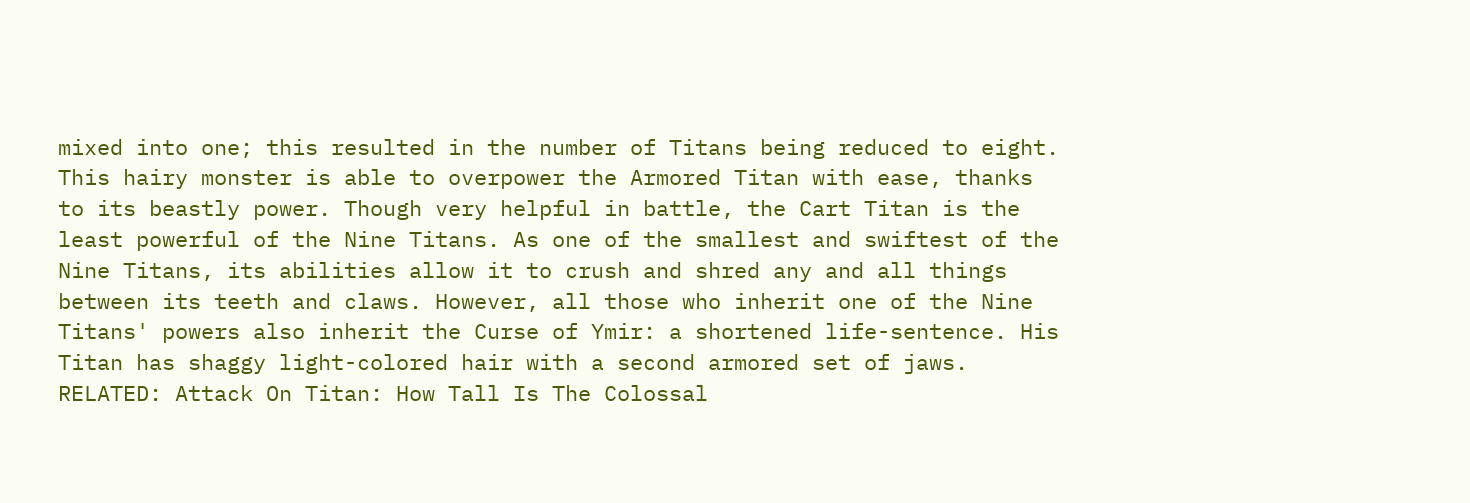mixed into one; this resulted in the number of Titans being reduced to eight. This hairy monster is able to overpower the Armored Titan with ease, thanks to its beastly power. Though very helpful in battle, the Cart Titan is the least powerful of the Nine Titans. As one of the smallest and swiftest of the Nine Titans, its abilities allow it to crush and shred any and all things between its teeth and claws. However, all those who inherit one of the Nine Titans' powers also inherit the Curse of Ymir: a shortened life-sentence. His Titan has shaggy light-colored hair with a second armored set of jaws. RELATED: Attack On Titan: How Tall Is The Colossal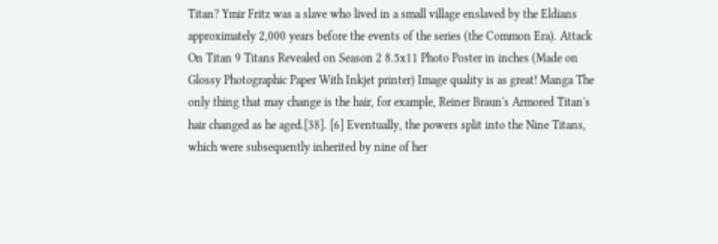Titan? Ymir Fritz was a slave who lived in a small village enslaved by the Eldians approximately 2,000 years before the events of the series (the Common Era). Attack On Titan 9 Titans Revealed on Season 2 8.5x11 Photo Poster in inches (Made on Glossy Photographic Paper With Inkjet printer) Image quality is as great! Manga The only thing that may change is the hair, for example, Reiner Braun's Armored Titan's hair changed as he aged.[38]. [6] Eventually, the powers split into the Nine Titans, which were subsequently inherited by nine of her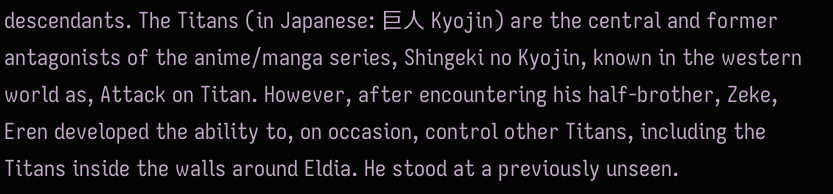descendants. The Titans (in Japanese: 巨人 Kyojin) are the central and former antagonists of the anime/manga series, Shingeki no Kyojin, known in the western world as, Attack on Titan. However, after encountering his half-brother, Zeke, Eren developed the ability to, on occasion, control other Titans, including the Titans inside the walls around Eldia. He stood at a previously unseen.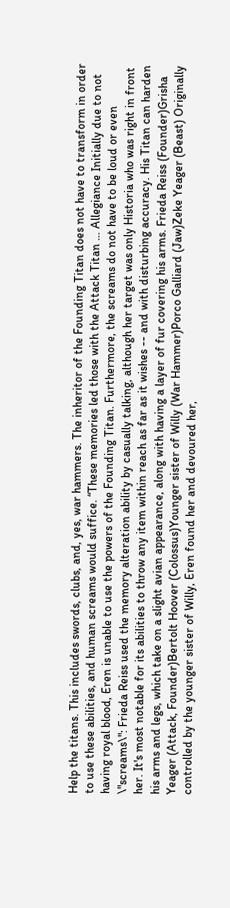Help the titans. This includes swords, clubs, and, yes, war hammers. The inheritor of the Founding Titan does not have to transform in order to use these abilities, and human screams would suffice. “These memories led those with the Attack Titan … Allegiance Initially due to not having royal blood, Eren is unable to use the powers of the Founding Titan. Furthermore, the screams do not have to be loud or even \"screams\": Frieda Reiss used the memory alteration ability by casually talking, although her target was only Historia who was right in front her. It's most notable for its abilities to throw any item within reach as far as it wishes -- and with disturbing accuracy. His Titan can harden his arms and legs, which take on a slight avian appearance, along with having a layer of fur covering his arms. Frieda Reiss (Founder)Grisha Yeager (Attack, Founder)Bertolt Hoover (Colossus)Younger sister of Willy (War Hammer)Porco Galliard (Jaw)Zeke Yeager (Beast) Originally controlled by the younger sister of Willy, Eren found her and devoured her,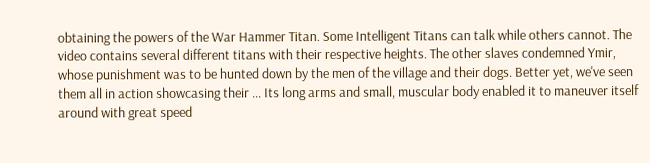obtaining the powers of the War Hammer Titan. Some Intelligent Titans can talk while others cannot. The video contains several different titans with their respective heights. The other slaves condemned Ymir, whose punishment was to be hunted down by the men of the village and their dogs. Better yet, we've seen them all in action showcasing their … Its long arms and small, muscular body enabled it to maneuver itself around with great speed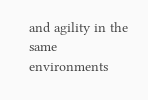and agility in the same environments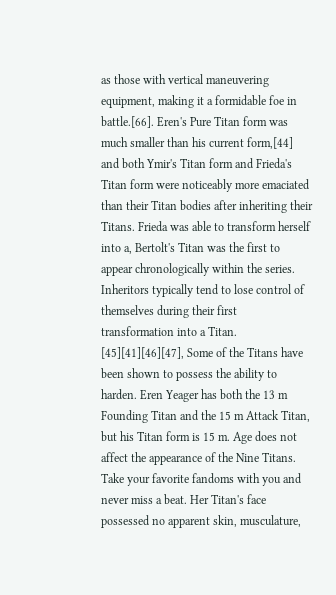as those with vertical maneuvering equipment, making it a formidable foe in battle.[66]. Eren's Pure Titan form was much smaller than his current form,[44] and both Ymir's Titan form and Frieda's Titan form were noticeably more emaciated than their Titan bodies after inheriting their Titans. Frieda was able to transform herself into a, Bertolt's Titan was the first to appear chronologically within the series. Inheritors typically tend to lose control of themselves during their first transformation into a Titan. [45][41][46][47], Some of the Titans have been shown to possess the ability to harden. Eren Yeager has both the 13 m Founding Titan and the 15 m Attack Titan, but his Titan form is 15 m. Age does not affect the appearance of the Nine Titans. Take your favorite fandoms with you and never miss a beat. Her Titan's face possessed no apparent skin, musculature,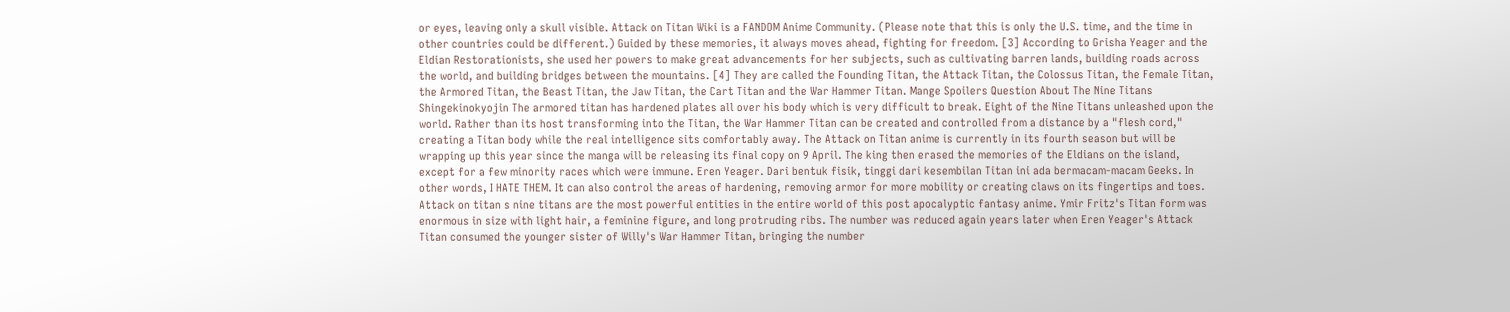or eyes, leaving only a skull visible. Attack on Titan Wiki is a FANDOM Anime Community. (Please note that this is only the U.S. time, and the time in other countries could be different.) Guided by these memories, it always moves ahead, fighting for freedom. [3] According to Grisha Yeager and the Eldian Restorationists, she used her powers to make great advancements for her subjects, such as cultivating barren lands, building roads across the world, and building bridges between the mountains. [4] They are called the Founding Titan, the Attack Titan, the Colossus Titan, the Female Titan, the Armored Titan, the Beast Titan, the Jaw Titan, the Cart Titan and the War Hammer Titan. Mange Spoilers Question About The Nine Titans Shingekinokyojin The armored titan has hardened plates all over his body which is very difficult to break. Eight of the Nine Titans unleashed upon the world. Rather than its host transforming into the Titan, the War Hammer Titan can be created and controlled from a distance by a "flesh cord," creating a Titan body while the real intelligence sits comfortably away. The Attack on Titan anime is currently in its fourth season but will be wrapping up this year since the manga will be releasing its final copy on 9 April. The king then erased the memories of the Eldians on the island, except for a few minority races which were immune. Eren Yeager. Dari bentuk fisik, tinggi dari kesembilan Titan ini ada bermacam-macam Geeks. In other words, I HATE THEM. It can also control the areas of hardening, removing armor for more mobility or creating claws on its fingertips and toes. Attack on titan s nine titans are the most powerful entities in the entire world of this post apocalyptic fantasy anime. Ymir Fritz's Titan form was enormous in size with light hair, a feminine figure, and long protruding ribs. The number was reduced again years later when Eren Yeager's Attack Titan consumed the younger sister of Willy's War Hammer Titan, bringing the number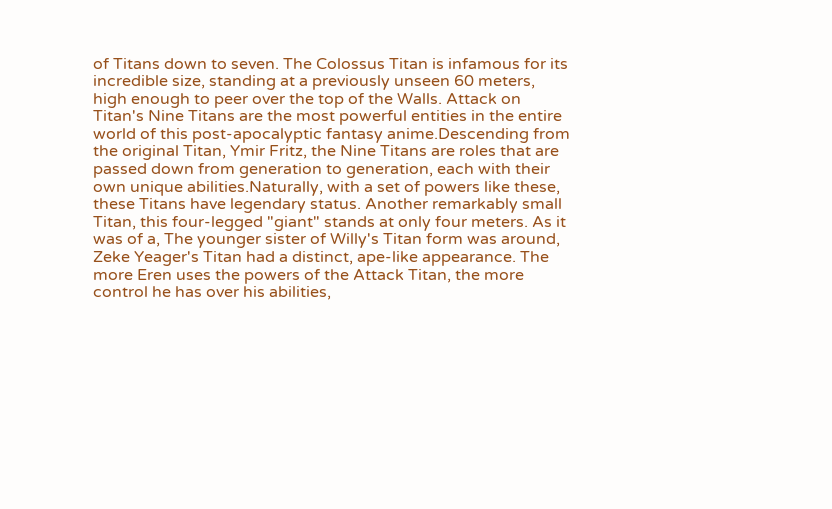of Titans down to seven. The Colossus Titan is infamous for its incredible size, standing at a previously unseen 60 meters, high enough to peer over the top of the Walls. Attack on Titan's Nine Titans are the most powerful entities in the entire world of this post-apocalyptic fantasy anime.Descending from the original Titan, Ymir Fritz, the Nine Titans are roles that are passed down from generation to generation, each with their own unique abilities.Naturally, with a set of powers like these, these Titans have legendary status. Another remarkably small Titan, this four-legged "giant" stands at only four meters. As it was of a, The younger sister of Willy's Titan form was around, Zeke Yeager's Titan had a distinct, ape-like appearance. The more Eren uses the powers of the Attack Titan, the more control he has over his abilities,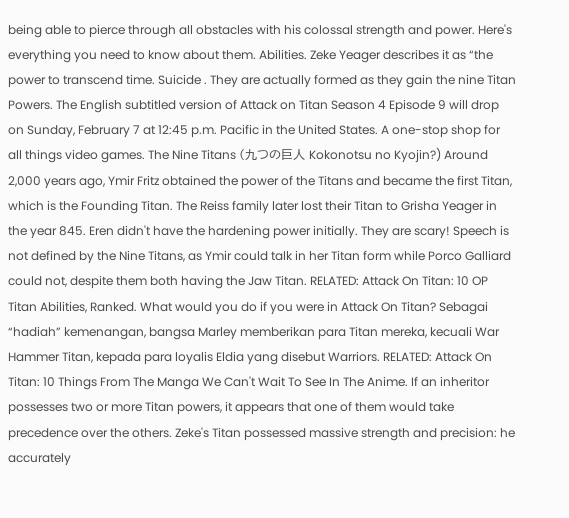being able to pierce through all obstacles with his colossal strength and power. Here's everything you need to know about them. Abilities. Zeke Yeager describes it as “the power to transcend time. Suicide . They are actually formed as they gain the nine Titan Powers. The English subtitled version of Attack on Titan Season 4 Episode 9 will drop on Sunday, February 7 at 12:45 p.m. Pacific in the United States. A one-stop shop for all things video games. The Nine Titans (九つの巨人 Kokonotsu no Kyojin?) Around 2,000 years ago, Ymir Fritz obtained the power of the Titans and became the first Titan, which is the Founding Titan. The Reiss family later lost their Titan to Grisha Yeager in the year 845. Eren didn't have the hardening power initially. They are scary! Speech is not defined by the Nine Titans, as Ymir could talk in her Titan form while Porco Galliard could not, despite them both having the Jaw Titan. RELATED: Attack On Titan: 10 OP Titan Abilities, Ranked. What would you do if you were in Attack On Titan? Sebagai “hadiah” kemenangan, bangsa Marley memberikan para Titan mereka, kecuali War Hammer Titan, kepada para loyalis Eldia yang disebut Warriors. RELATED: Attack On Titan: 10 Things From The Manga We Can't Wait To See In The Anime. If an inheritor possesses two or more Titan powers, it appears that one of them would take precedence over the others. Zeke's Titan possessed massive strength and precision: he accurately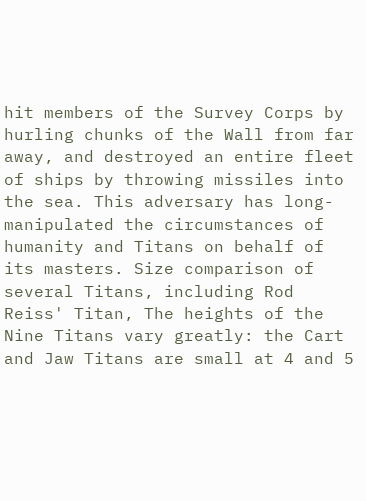hit members of the Survey Corps by hurling chunks of the Wall from far away, and destroyed an entire fleet of ships by throwing missiles into the sea. This adversary has long-manipulated the circumstances of humanity and Titans on behalf of its masters. Size comparison of several Titans, including Rod Reiss' Titan, The heights of the Nine Titans vary greatly: the Cart and Jaw Titans are small at 4 and 5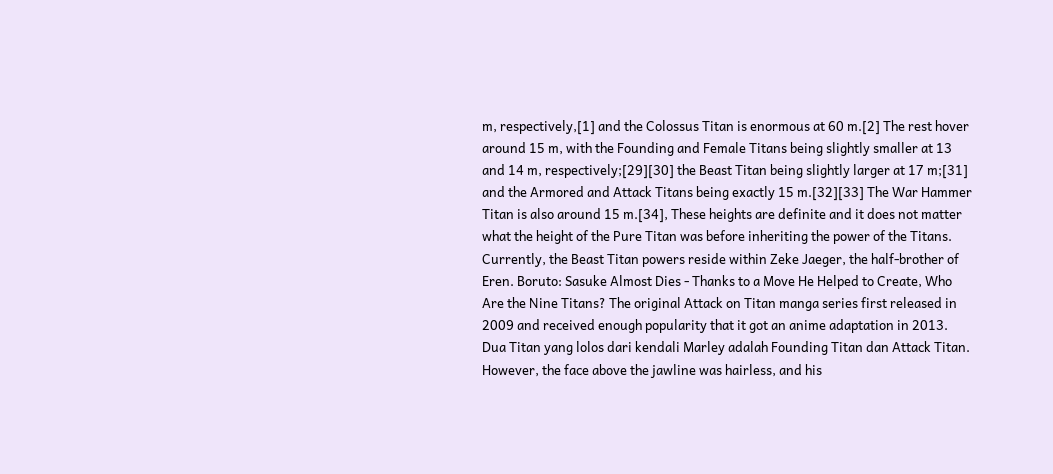m, respectively,[1] and the Colossus Titan is enormous at 60 m.[2] The rest hover around 15 m, with the Founding and Female Titans being slightly smaller at 13 and 14 m, respectively;[29][30] the Beast Titan being slightly larger at 17 m;[31] and the Armored and Attack Titans being exactly 15 m.[32][33] The War Hammer Titan is also around 15 m.[34], These heights are definite and it does not matter what the height of the Pure Titan was before inheriting the power of the Titans. Currently, the Beast Titan powers reside within Zeke Jaeger, the half-brother of Eren. Boruto: Sasuke Almost Dies - Thanks to a Move He Helped to Create, Who Are the Nine Titans? The original Attack on Titan manga series first released in 2009 and received enough popularity that it got an anime adaptation in 2013. Dua Titan yang lolos dari kendali Marley adalah Founding Titan dan Attack Titan. However, the face above the jawline was hairless, and his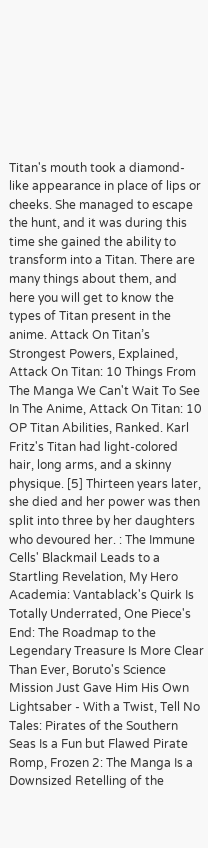Titan's mouth took a diamond-like appearance in place of lips or cheeks. She managed to escape the hunt, and it was during this time she gained the ability to transform into a Titan. There are many things about them, and here you will get to know the types of Titan present in the anime. Attack On Titan’s Strongest Powers, Explained, Attack On Titan: 10 Things From The Manga We Can't Wait To See In The Anime, Attack On Titan: 10 OP Titan Abilities, Ranked. Karl Fritz's Titan had light-colored hair, long arms, and a skinny physique. [5] Thirteen years later, she died and her power was then split into three by her daughters who devoured her. : The Immune Cells' Blackmail Leads to a Startling Revelation, My Hero Academia: Vantablack's Quirk Is Totally Underrated, One Piece's End: The Roadmap to the Legendary Treasure Is More Clear Than Ever, Boruto's Science Mission Just Gave Him His Own Lightsaber - With a Twist, Tell No Tales: Pirates of the Southern Seas Is a Fun but Flawed Pirate Romp, Frozen 2: The Manga Is a Downsized Retelling of the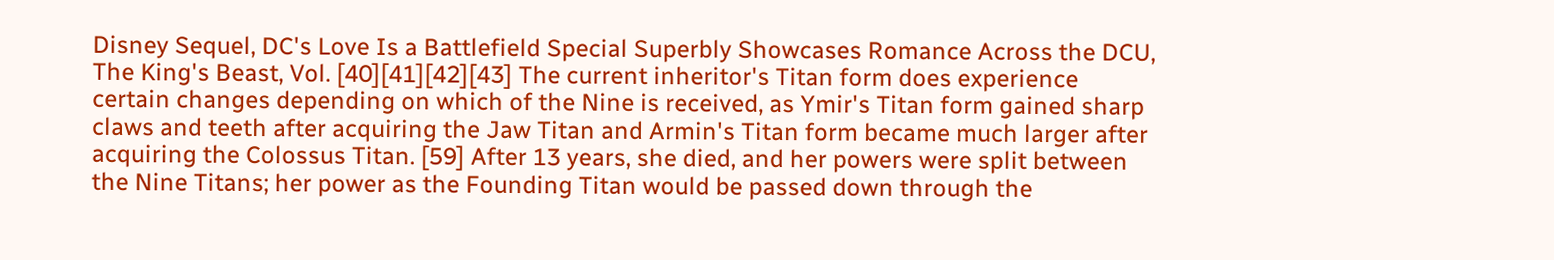Disney Sequel, DC's Love Is a Battlefield Special Superbly Showcases Romance Across the DCU, The King's Beast, Vol. [40][41][42][43] The current inheritor's Titan form does experience certain changes depending on which of the Nine is received, as Ymir's Titan form gained sharp claws and teeth after acquiring the Jaw Titan and Armin's Titan form became much larger after acquiring the Colossus Titan. [59] After 13 years, she died, and her powers were split between the Nine Titans; her power as the Founding Titan would be passed down through the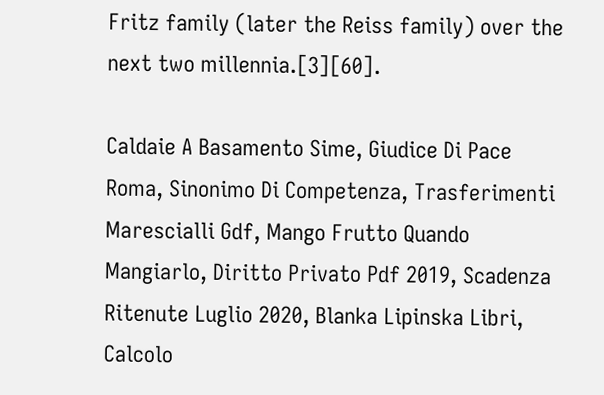Fritz family (later the Reiss family) over the next two millennia.[3][60].

Caldaie A Basamento Sime, Giudice Di Pace Roma, Sinonimo Di Competenza, Trasferimenti Marescialli Gdf, Mango Frutto Quando Mangiarlo, Diritto Privato Pdf 2019, Scadenza Ritenute Luglio 2020, Blanka Lipinska Libri, Calcolo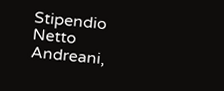Stipendio Netto Andreani,